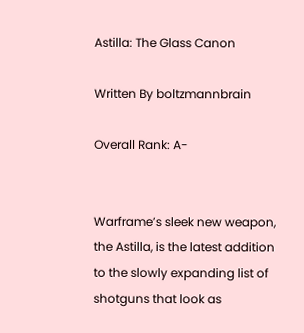Astilla: The Glass Canon

Written By boltzmannbrain

Overall Rank: A-


Warframe’s sleek new weapon, the Astilla, is the latest addition to the slowly expanding list of shotguns that look as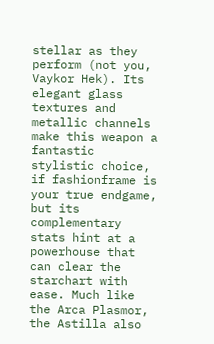stellar as they perform (not you, Vaykor Hek). Its elegant glass textures and metallic channels make this weapon a fantastic stylistic choice, if fashionframe is your true endgame, but its complementary stats hint at a powerhouse that can clear the starchart with ease. Much like the Arca Plasmor, the Astilla also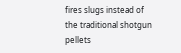fires slugs instead of the traditional shotgun pellets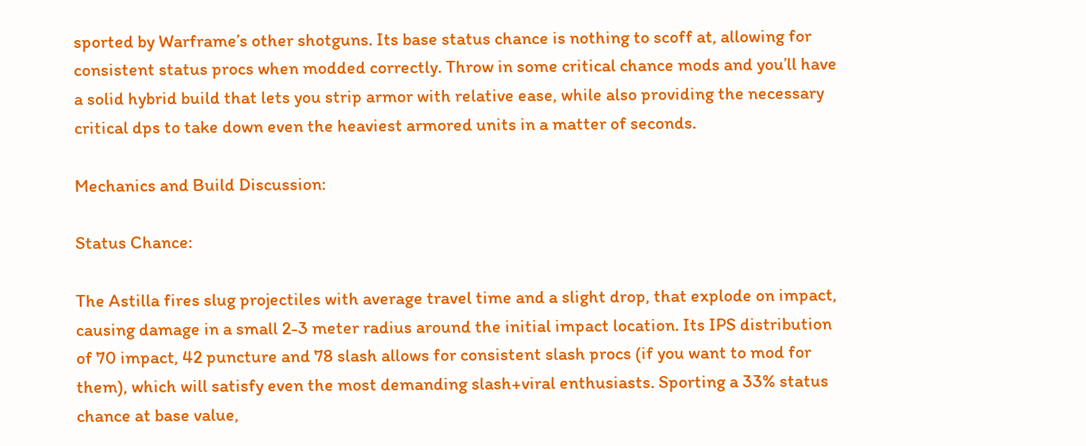sported by Warframe’s other shotguns. Its base status chance is nothing to scoff at, allowing for consistent status procs when modded correctly. Throw in some critical chance mods and you’ll have a solid hybrid build that lets you strip armor with relative ease, while also providing the necessary critical dps to take down even the heaviest armored units in a matter of seconds.

Mechanics and Build Discussion:

Status Chance:

The Astilla fires slug projectiles with average travel time and a slight drop, that explode on impact, causing damage in a small 2-3 meter radius around the initial impact location. Its IPS distribution of 70 impact, 42 puncture and 78 slash allows for consistent slash procs (if you want to mod for them), which will satisfy even the most demanding slash+viral enthusiasts. Sporting a 33% status chance at base value,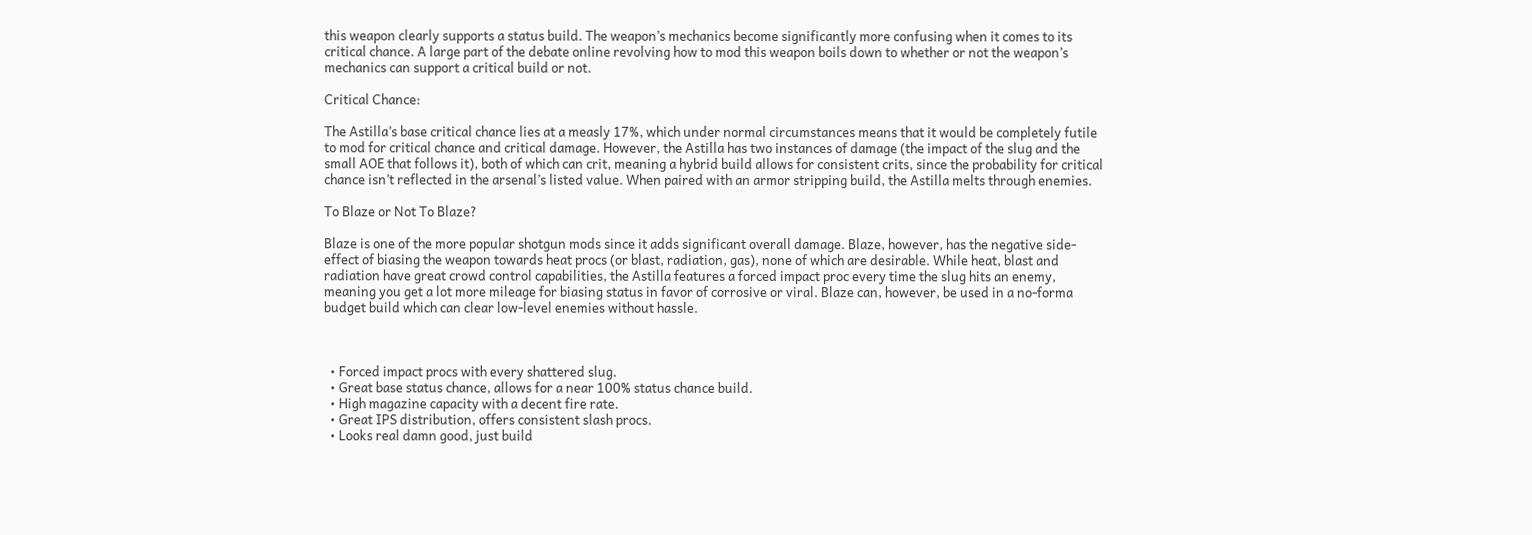this weapon clearly supports a status build. The weapon’s mechanics become significantly more confusing when it comes to its critical chance. A large part of the debate online revolving how to mod this weapon boils down to whether or not the weapon’s mechanics can support a critical build or not.

Critical Chance:

The Astilla’s base critical chance lies at a measly 17%, which under normal circumstances means that it would be completely futile to mod for critical chance and critical damage. However, the Astilla has two instances of damage (the impact of the slug and the small AOE that follows it), both of which can crit, meaning a hybrid build allows for consistent crits, since the probability for critical chance isn’t reflected in the arsenal’s listed value. When paired with an armor stripping build, the Astilla melts through enemies.

To Blaze or Not To Blaze?

Blaze is one of the more popular shotgun mods since it adds significant overall damage. Blaze, however, has the negative side-effect of biasing the weapon towards heat procs (or blast, radiation, gas), none of which are desirable. While heat, blast and radiation have great crowd control capabilities, the Astilla features a forced impact proc every time the slug hits an enemy, meaning you get a lot more mileage for biasing status in favor of corrosive or viral. Blaze can, however, be used in a no-forma budget build which can clear low-level enemies without hassle.



  • Forced impact procs with every shattered slug.
  • Great base status chance, allows for a near 100% status chance build.
  • High magazine capacity with a decent fire rate.
  • Great IPS distribution, offers consistent slash procs.
  • Looks real damn good, just build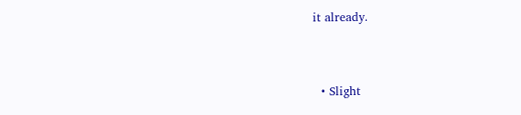it already.


  • Slight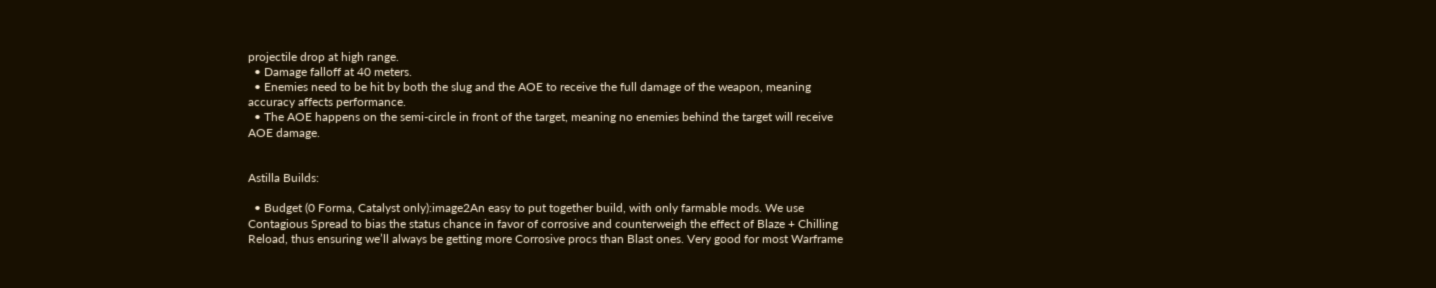projectile drop at high range.
  • Damage falloff at 40 meters.
  • Enemies need to be hit by both the slug and the AOE to receive the full damage of the weapon, meaning accuracy affects performance.
  • The AOE happens on the semi-circle in front of the target, meaning no enemies behind the target will receive AOE damage.


Astilla Builds:

  • Budget (0 Forma, Catalyst only):image2An easy to put together build, with only farmable mods. We use Contagious Spread to bias the status chance in favor of corrosive and counterweigh the effect of Blaze + Chilling Reload, thus ensuring we’ll always be getting more Corrosive procs than Blast ones. Very good for most Warframe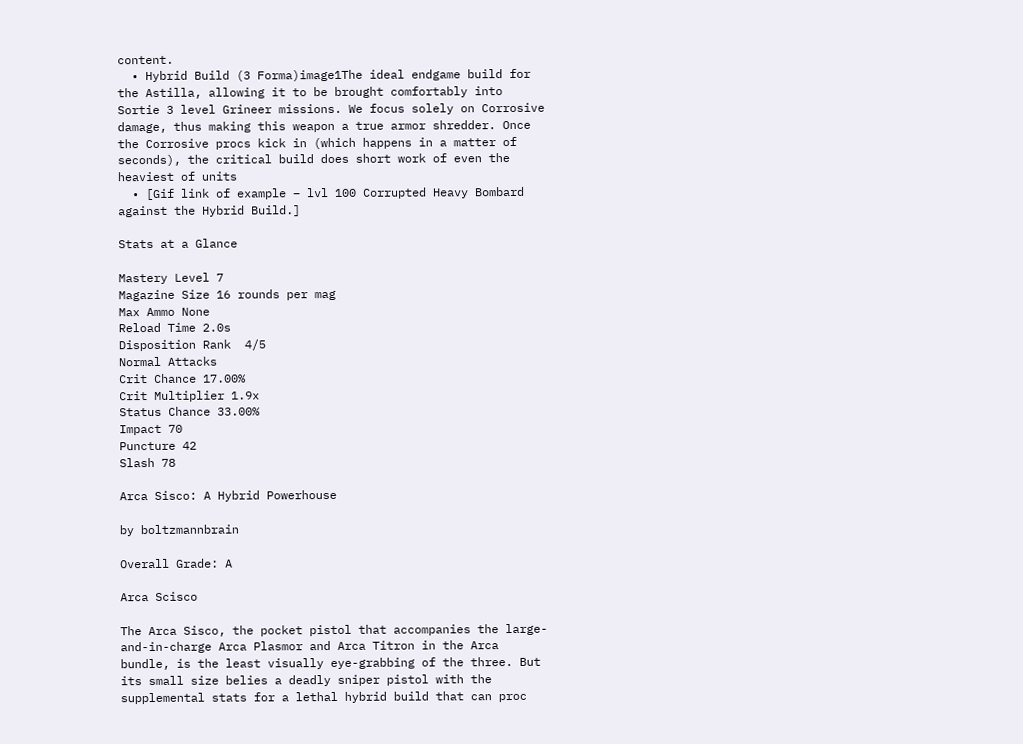content.
  • Hybrid Build (3 Forma)image1The ideal endgame build for the Astilla, allowing it to be brought comfortably into Sortie 3 level Grineer missions. We focus solely on Corrosive damage, thus making this weapon a true armor shredder. Once the Corrosive procs kick in (which happens in a matter of seconds), the critical build does short work of even the heaviest of units
  • [Gif link of example – lvl 100 Corrupted Heavy Bombard against the Hybrid Build.]

Stats at a Glance

Mastery Level 7
Magazine Size 16 rounds per mag
Max Ammo None
Reload Time 2.0s
Disposition Rank  4/5
Normal Attacks
Crit Chance 17.00%
Crit Multiplier 1.9x
Status Chance 33.00%
Impact 70
Puncture 42
Slash 78

Arca Sisco: A Hybrid Powerhouse

by boltzmannbrain

Overall Grade: A

Arca Scisco

The Arca Sisco, the pocket pistol that accompanies the large-and-in-charge Arca Plasmor and Arca Titron in the Arca bundle, is the least visually eye-grabbing of the three. But its small size belies a deadly sniper pistol with the supplemental stats for a lethal hybrid build that can proc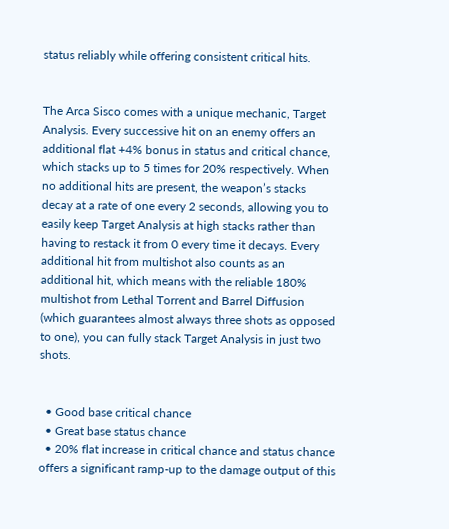status reliably while offering consistent critical hits.


The Arca Sisco comes with a unique mechanic, Target Analysis. Every successive hit on an enemy offers an additional flat +4% bonus in status and critical chance, which stacks up to 5 times for 20% respectively. When no additional hits are present, the weapon’s stacks decay at a rate of one every 2 seconds, allowing you to easily keep Target Analysis at high stacks rather than having to restack it from 0 every time it decays. Every additional hit from multishot also counts as an additional hit, which means with the reliable 180% multishot from Lethal Torrent and Barrel Diffusion (which guarantees almost always three shots as opposed to one), you can fully stack Target Analysis in just two shots.


  • Good base critical chance
  • Great base status chance
  • 20% flat increase in critical chance and status chance offers a significant ramp-up to the damage output of this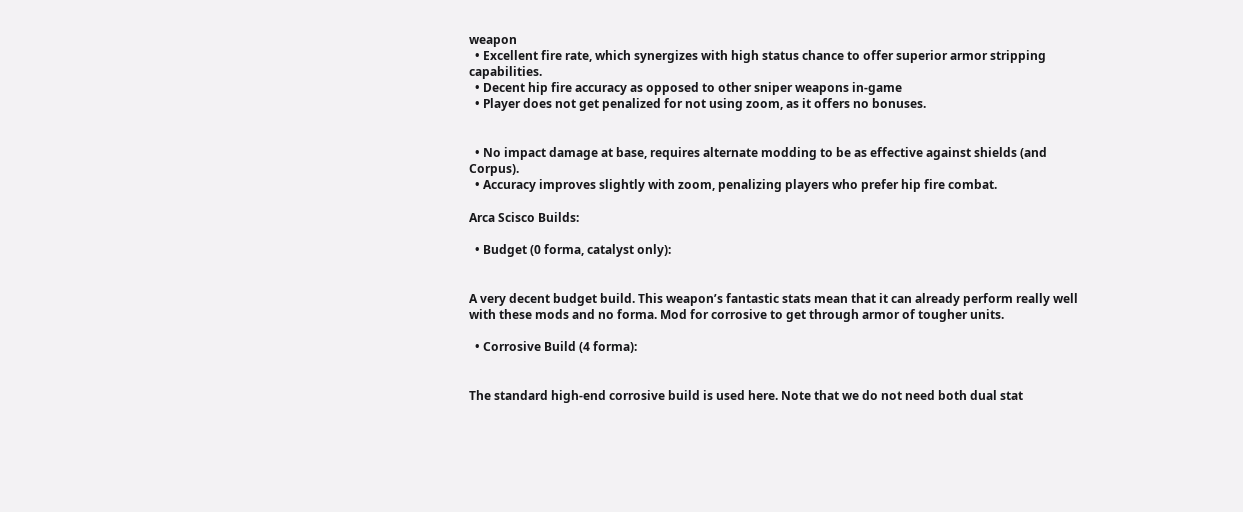weapon
  • Excellent fire rate, which synergizes with high status chance to offer superior armor stripping capabilities.
  • Decent hip fire accuracy as opposed to other sniper weapons in-game
  • Player does not get penalized for not using zoom, as it offers no bonuses.


  • No impact damage at base, requires alternate modding to be as effective against shields (and Corpus).
  • Accuracy improves slightly with zoom, penalizing players who prefer hip fire combat.

Arca Scisco Builds:

  • Budget (0 forma, catalyst only):


A very decent budget build. This weapon’s fantastic stats mean that it can already perform really well with these mods and no forma. Mod for corrosive to get through armor of tougher units.

  • Corrosive Build (4 forma):


The standard high-end corrosive build is used here. Note that we do not need both dual stat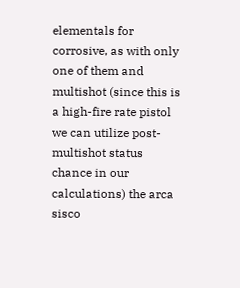elementals for corrosive, as with only one of them and multishot (since this is a high-fire rate pistol we can utilize post-multishot status chance in our calculations) the arca sisco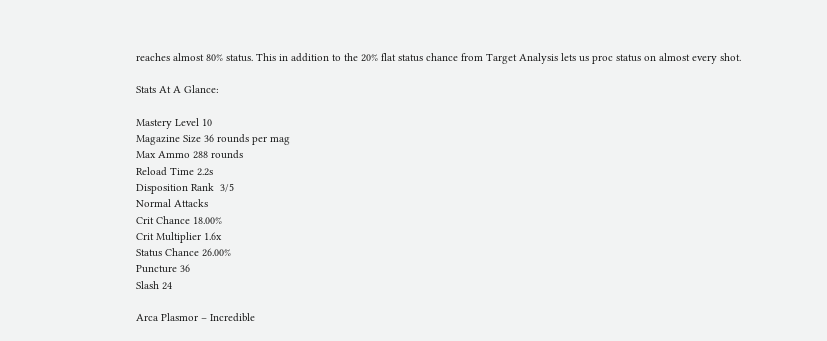reaches almost 80% status. This in addition to the 20% flat status chance from Target Analysis lets us proc status on almost every shot.

Stats At A Glance:

Mastery Level 10
Magazine Size 36 rounds per mag
Max Ammo 288 rounds
Reload Time 2.2s
Disposition Rank  3/5
Normal Attacks
Crit Chance 18.00%
Crit Multiplier 1.6x
Status Chance 26.00%
Puncture 36
Slash 24

Arca Plasmor – Incredible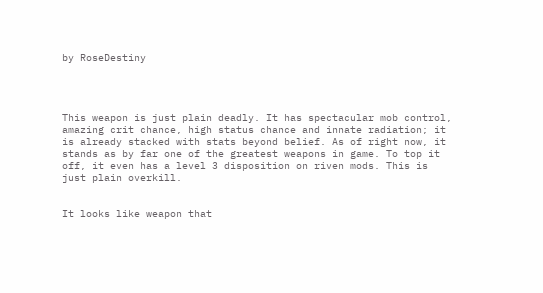by RoseDestiny




This weapon is just plain deadly. It has spectacular mob control, amazing crit chance, high status chance and innate radiation; it is already stacked with stats beyond belief. As of right now, it stands as by far one of the greatest weapons in game. To top it off, it even has a level 3 disposition on riven mods. This is just plain overkill.


It looks like weapon that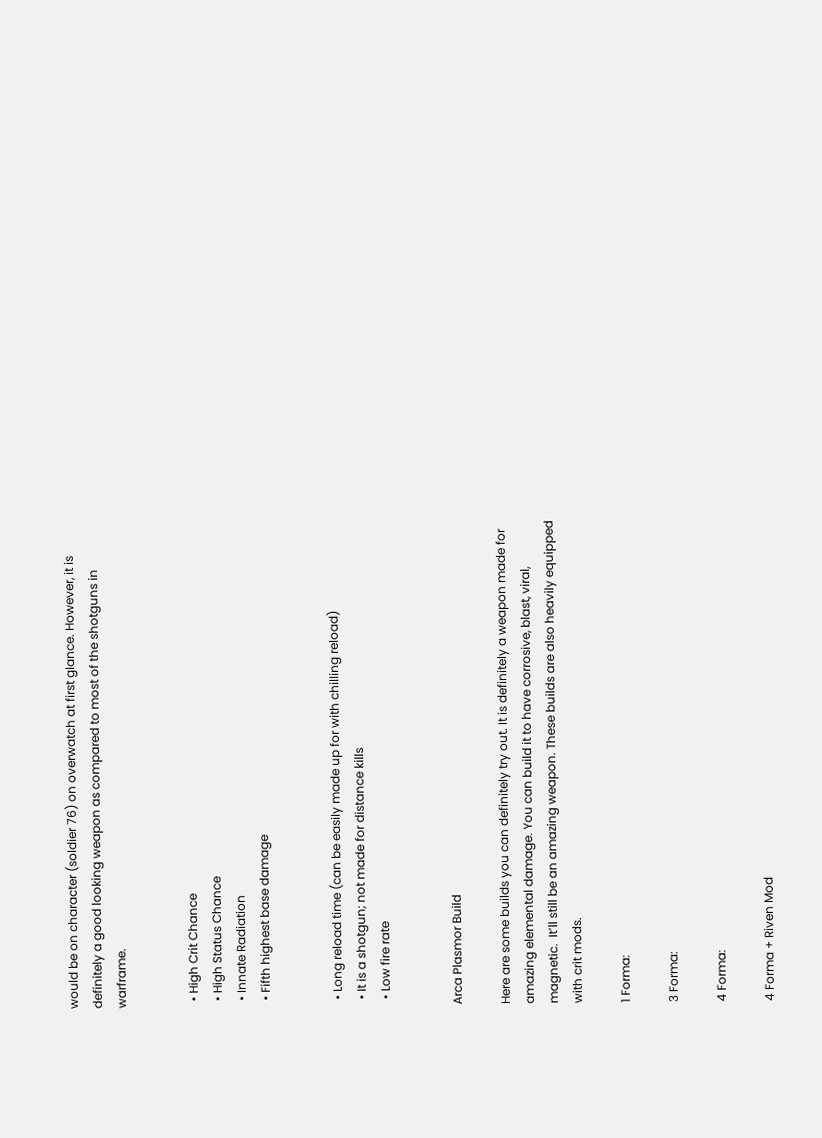would be on character (soldier 76) on overwatch at first glance. However, it is definitely a good looking weapon as compared to most of the shotguns in warframe.


  • High Crit Chance
  • High Status Chance
  • Innate Radiation
  • Fifth highest base damage


  • Long reload time (can be easily made up for with chilling reload)
  • It is a shotgun; not made for distance kills
  • Low fire rate


Arca Plasmor Build

Here are some builds you can definitely try out. It is definitely a weapon made for amazing elemental damage. You can build it to have corrosive, blast, viral, magnetic.  It’ll still be an amazing weapon. These builds are also heavily equipped with crit mods.

1 Forma:

3 Forma:

4 Forma:

4 Forma + Riven Mod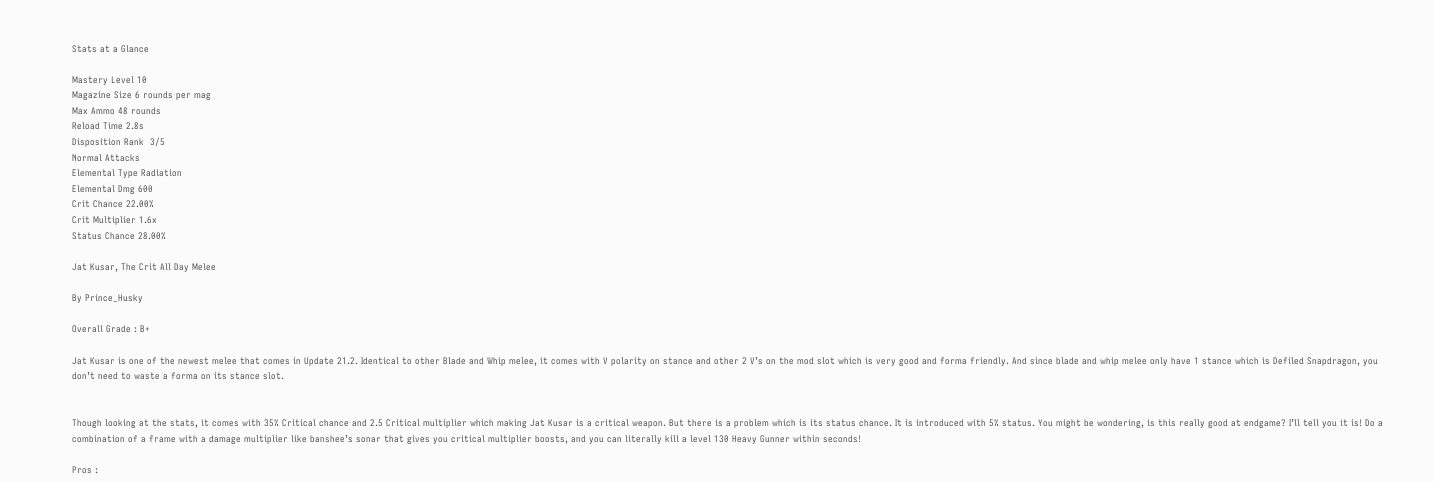Stats at a Glance

Mastery Level 10
Magazine Size 6 rounds per mag
Max Ammo 48 rounds
Reload Time 2.8s
Disposition Rank  3/5
Normal Attacks
Elemental Type Radiation
Elemental Dmg 600
Crit Chance 22.00%
Crit Multiplier 1.6x
Status Chance 28.00%

Jat Kusar, The Crit All Day Melee

By Prince_Husky

Overall Grade : B+

Jat Kusar is one of the newest melee that comes in Update 21.2. Identical to other Blade and Whip melee, it comes with V polarity on stance and other 2 V’s on the mod slot which is very good and forma friendly. And since blade and whip melee only have 1 stance which is Defiled Snapdragon, you don’t need to waste a forma on its stance slot.


Though looking at the stats, it comes with 35% Critical chance and 2.5 Critical multiplier which making Jat Kusar is a critical weapon. But there is a problem which is its status chance. It is introduced with 5% status. You might be wondering, is this really good at endgame? I’ll tell you it is! Do a combination of a frame with a damage multiplier like banshee’s sonar that gives you critical multiplier boosts, and you can literally kill a level 130 Heavy Gunner within seconds!

Pros :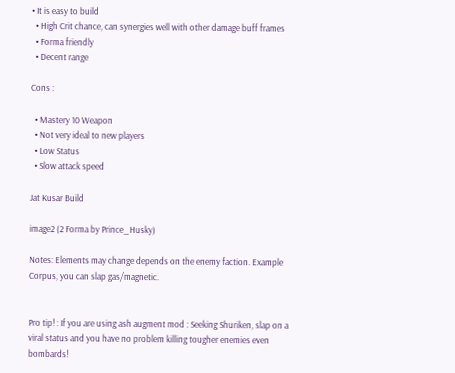• It is easy to build
  • High Crit chance, can synergies well with other damage buff frames
  • Forma friendly
  • Decent range

Cons :

  • Mastery 10 Weapon
  • Not very ideal to new players
  • Low Status
  • Slow attack speed

Jat Kusar Build

image2 (2 Forma by Prince_Husky)

Notes: Elements may change depends on the enemy faction. Example Corpus, you can slap gas/magnetic.


Pro tip! : If you are using ash augment mod : Seeking Shuriken, slap on a viral status and you have no problem killing tougher enemies even bombards!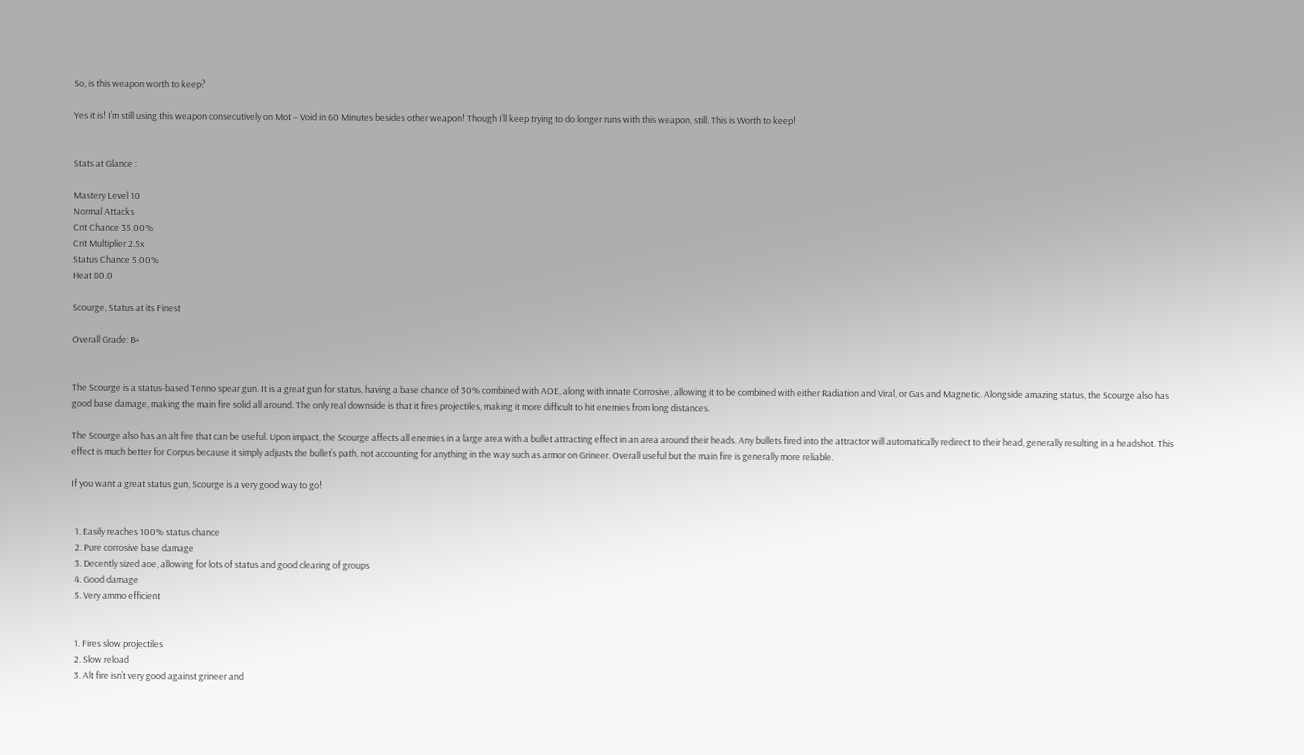So, is this weapon worth to keep?

Yes it is! I’m still using this weapon consecutively on Mot – Void in 60 Minutes besides other weapon! Though I’ll keep trying to do longer runs with this weapon, still. This is Worth to keep!


Stats at Glance :

Mastery Level 10
Normal Attacks
Crit Chance 35.00%
Crit Multiplier 2.5x
Status Chance 5.00%
Heat 80.0

Scourge, Status at its Finest

Overall Grade: B+


The Scourge is a status-based Tenno spear gun. It is a great gun for status, having a base chance of 30% combined with AOE, along with innate Corrosive, allowing it to be combined with either Radiation and Viral, or Gas and Magnetic. Alongside amazing status, the Scourge also has good base damage, making the main fire solid all around. The only real downside is that it fires projectiles, making it more difficult to hit enemies from long distances.

The Scourge also has an alt fire that can be useful. Upon impact, the Scourge affects all enemies in a large area with a bullet attracting effect in an area around their heads. Any bullets fired into the attractor will automatically redirect to their head, generally resulting in a headshot. This effect is much better for Corpus because it simply adjusts the bullet’s path, not accounting for anything in the way such as armor on Grineer. Overall useful but the main fire is generally more reliable.

If you want a great status gun, Scourge is a very good way to go!


  1. Easily reaches 100% status chance
  2. Pure corrosive base damage
  3. Decently sized aoe, allowing for lots of status and good clearing of groups
  4. Good damage
  5. Very ammo efficient


  1. Fires slow projectiles
  2. Slow reload
  3. Alt fire isn’t very good against grineer and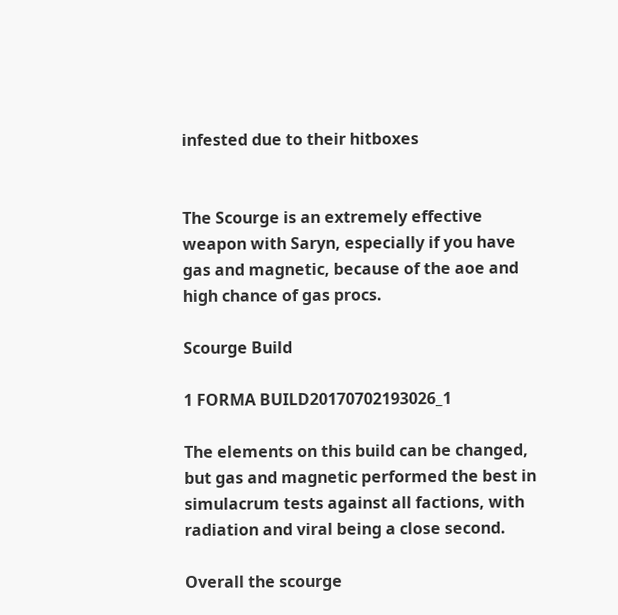infested due to their hitboxes


The Scourge is an extremely effective weapon with Saryn, especially if you have gas and magnetic, because of the aoe and high chance of gas procs.

Scourge Build

1 FORMA BUILD20170702193026_1

The elements on this build can be changed, but gas and magnetic performed the best in simulacrum tests against all factions, with radiation and viral being a close second.

Overall the scourge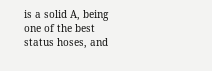is a solid A, being one of the best status hoses, and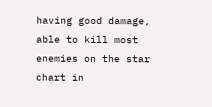having good damage, able to kill most enemies on the star chart in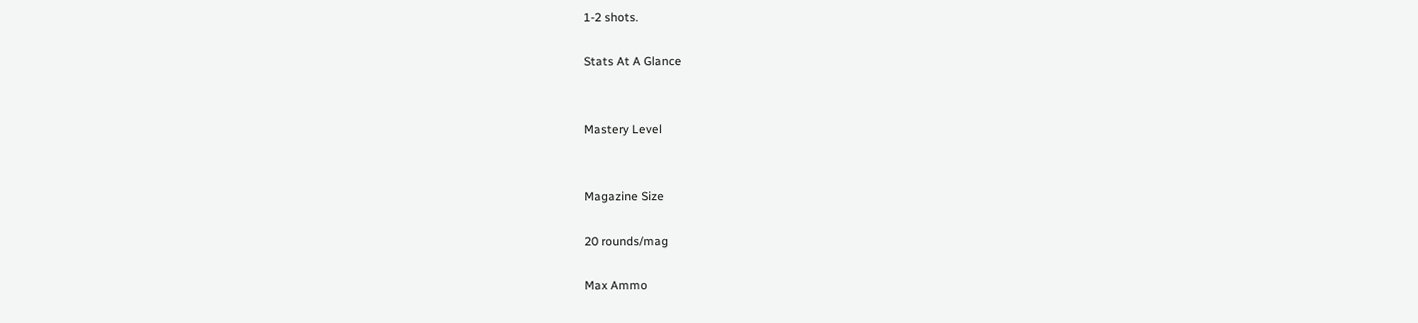1-2 shots.

Stats At A Glance


Mastery Level


Magazine Size

20 rounds/mag

Max Ammo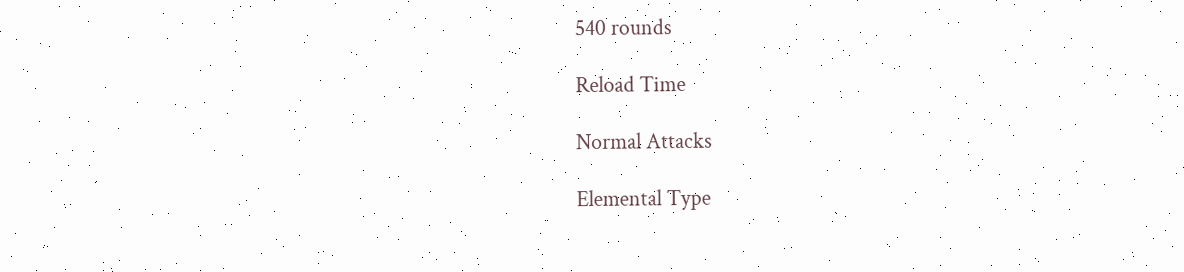540 rounds

Reload Time

Normal Attacks

Elemental Type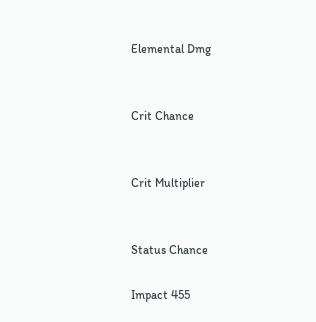Elemental Dmg


Crit Chance


Crit Multiplier


Status Chance

Impact 455